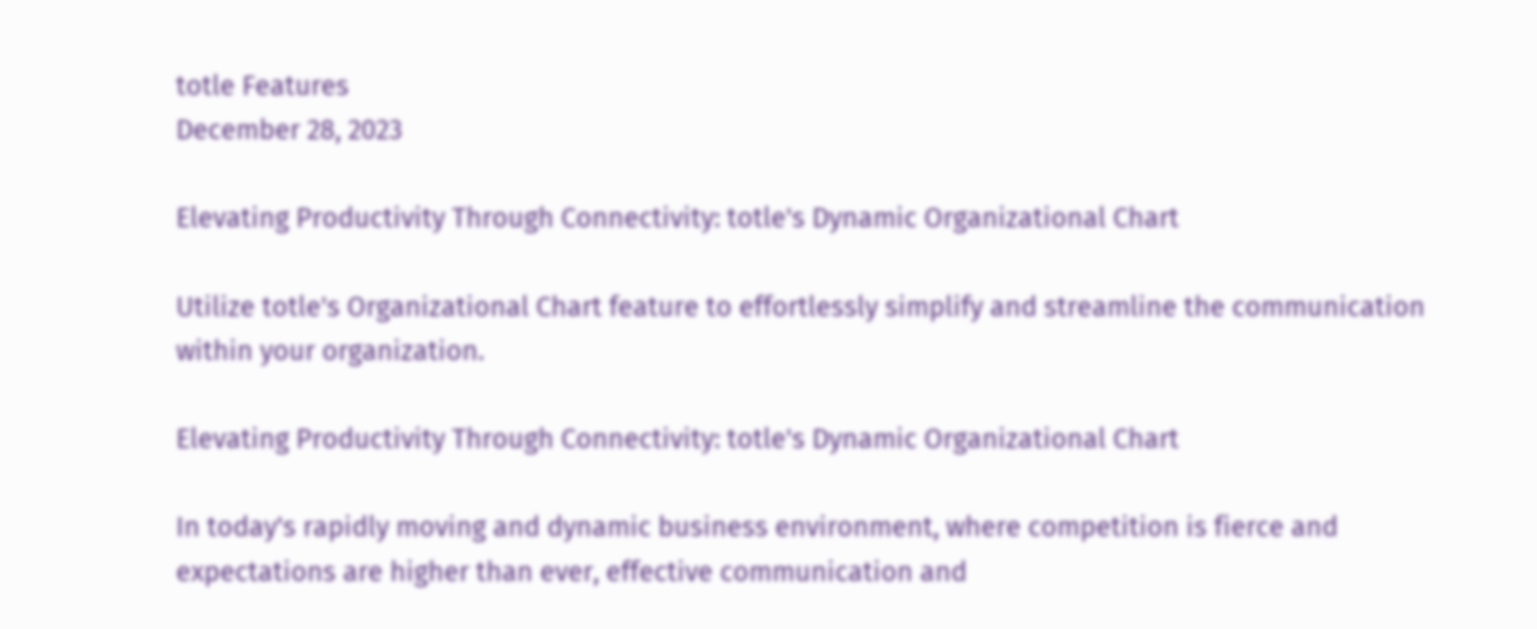totle Features
December 28, 2023

Elevating Productivity Through Connectivity: totle's Dynamic Organizational Chart

Utilize totle's Organizational Chart feature to effortlessly simplify and streamline the communication within your organization.

Elevating Productivity Through Connectivity: totle's Dynamic Organizational Chart

In today's rapidly moving and dynamic business environment, where competition is fierce and expectations are higher than ever, effective communication and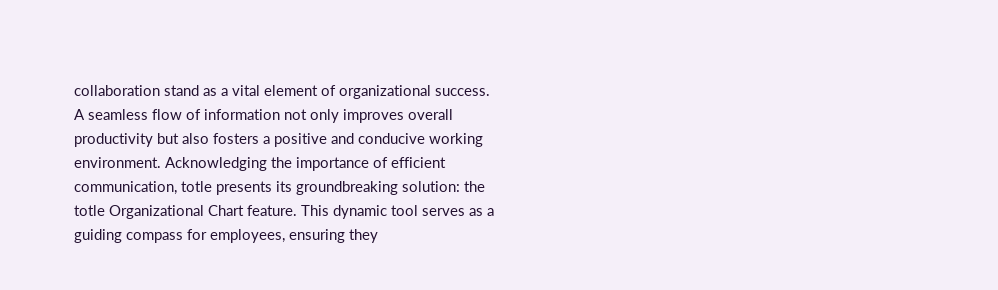collaboration stand as a vital element of organizational success. A seamless flow of information not only improves overall productivity but also fosters a positive and conducive working environment. Acknowledging the importance of efficient communication, totle presents its groundbreaking solution: the totle Organizational Chart feature. This dynamic tool serves as a guiding compass for employees, ensuring they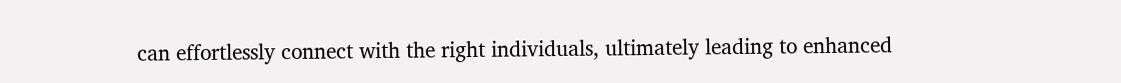can effortlessly connect with the right individuals, ultimately leading to enhanced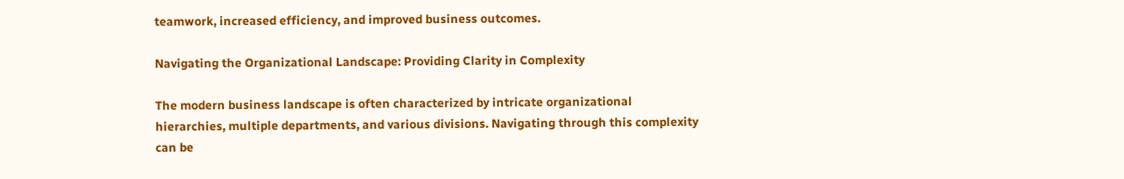teamwork, increased efficiency, and improved business outcomes.

Navigating the Organizational Landscape: Providing Clarity in Complexity

The modern business landscape is often characterized by intricate organizational hierarchies, multiple departments, and various divisions. Navigating through this complexity can be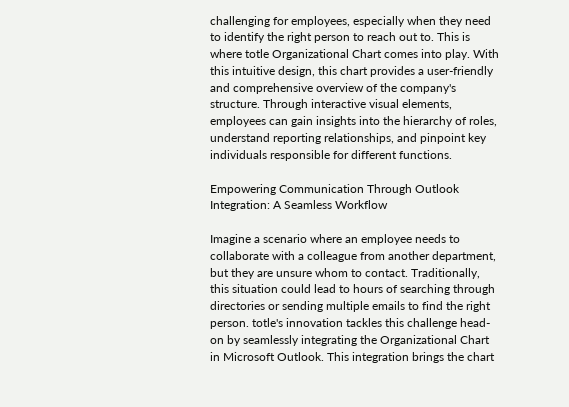challenging for employees, especially when they need to identify the right person to reach out to. This is where totle Organizational Chart comes into play. With this intuitive design, this chart provides a user-friendly and comprehensive overview of the company's structure. Through interactive visual elements, employees can gain insights into the hierarchy of roles, understand reporting relationships, and pinpoint key individuals responsible for different functions.

Empowering Communication Through Outlook Integration: A Seamless Workflow

Imagine a scenario where an employee needs to collaborate with a colleague from another department, but they are unsure whom to contact. Traditionally, this situation could lead to hours of searching through directories or sending multiple emails to find the right person. totle's innovation tackles this challenge head-on by seamlessly integrating the Organizational Chart in Microsoft Outlook. This integration brings the chart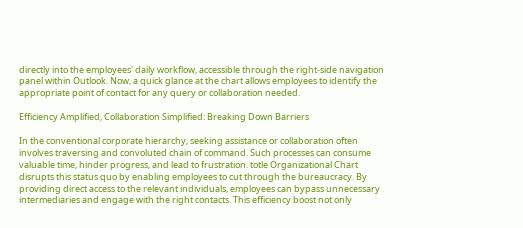directly into the employees' daily workflow, accessible through the right-side navigation panel within Outlook. Now, a quick glance at the chart allows employees to identify the appropriate point of contact for any query or collaboration needed.

Efficiency Amplified, Collaboration Simplified: Breaking Down Barriers

In the conventional corporate hierarchy, seeking assistance or collaboration often involves traversing and convoluted chain of command. Such processes can consume valuable time, hinder progress, and lead to frustration. totle Organizational Chart disrupts this status quo by enabling employees to cut through the bureaucracy. By providing direct access to the relevant individuals, employees can bypass unnecessary intermediaries and engage with the right contacts. This efficiency boost not only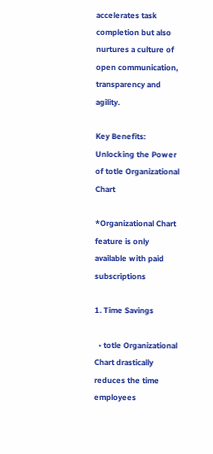accelerates task completion but also nurtures a culture of open communication, transparency and agility.

Key Benefits: Unlocking the Power of totle Organizational Chart

*Organizational Chart feature is only available with paid subscriptions

1. Time Savings

  • totle Organizational Chart drastically reduces the time employees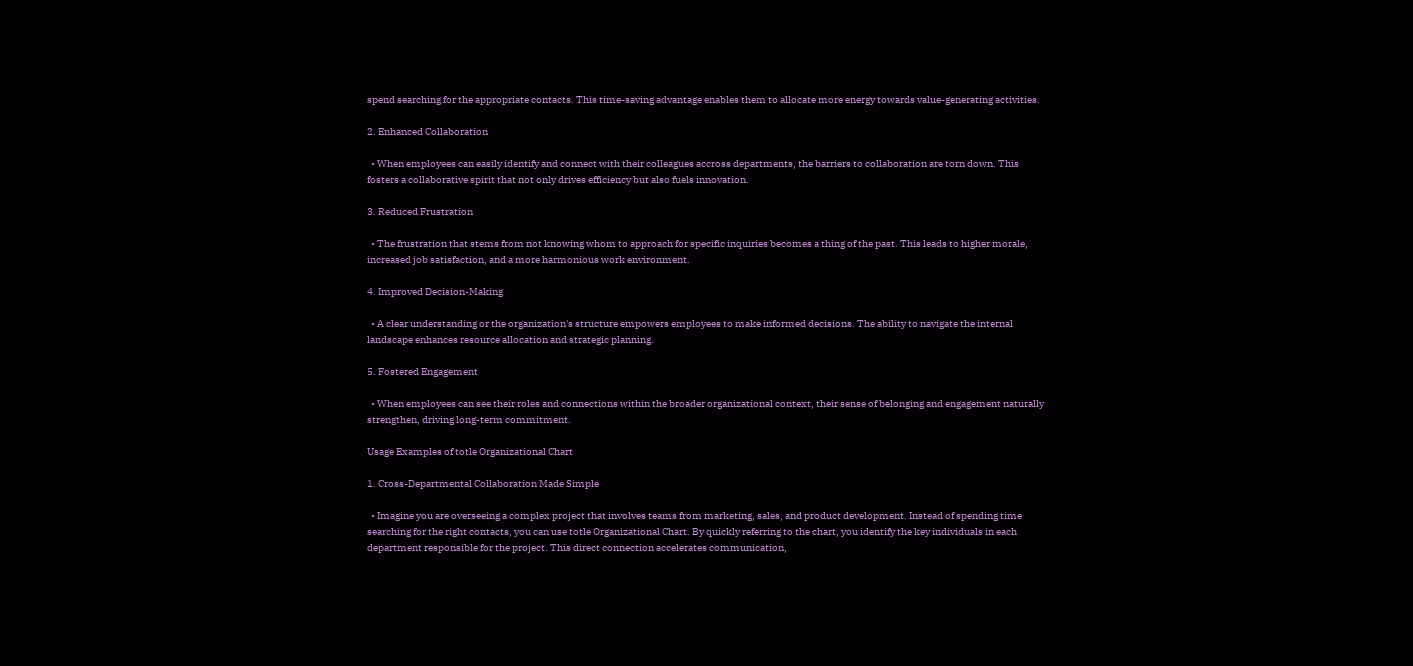spend searching for the appropriate contacts. This time-saving advantage enables them to allocate more energy towards value-generating activities.

2. Enhanced Collaboration

  • When employees can easily identify and connect with their colleagues accross departments, the barriers to collaboration are torn down. This fosters a collaborative spirit that not only drives efficiency but also fuels innovation.

3. Reduced Frustration

  • The frustration that stems from not knowing whom to approach for specific inquiries becomes a thing of the past. This leads to higher morale, increased job satisfaction, and a more harmonious work environment.

4. Improved Decision-Making

  • A clear understanding or the organization's structure empowers employees to make informed decisions. The ability to navigate the internal landscape enhances resource allocation and strategic planning.

5. Fostered Engagement

  • When employees can see their roles and connections within the broader organizational context, their sense of belonging and engagement naturally strengthen, driving long-term commitment.

Usage Examples of totle Organizational Chart

1. Cross-Departmental Collaboration Made Simple

  • Imagine you are overseeing a complex project that involves teams from marketing, sales, and product development. Instead of spending time searching for the right contacts, you can use totle Organizational Chart. By quickly referring to the chart, you identify the key individuals in each department responsible for the project. This direct connection accelerates communication,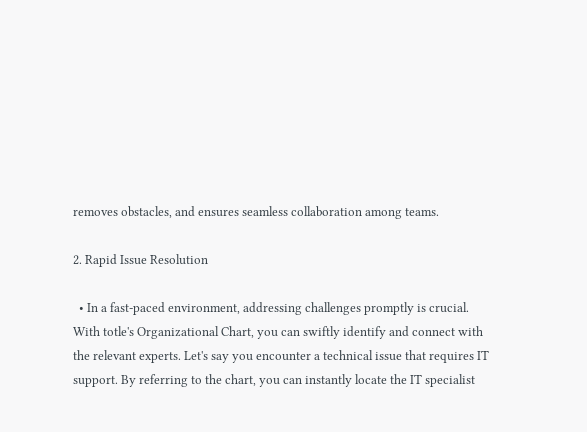removes obstacles, and ensures seamless collaboration among teams.

2. Rapid Issue Resolution

  • In a fast-paced environment, addressing challenges promptly is crucial. With totle's Organizational Chart, you can swiftly identify and connect with the relevant experts. Let's say you encounter a technical issue that requires IT support. By referring to the chart, you can instantly locate the IT specialist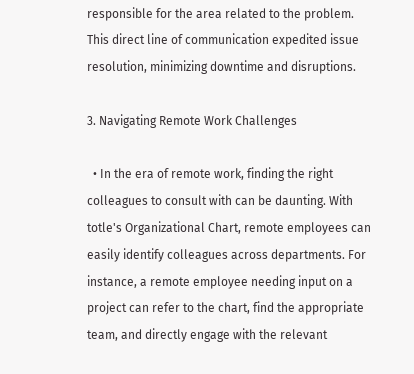responsible for the area related to the problem. This direct line of communication expedited issue resolution, minimizing downtime and disruptions.

3. Navigating Remote Work Challenges

  • In the era of remote work, finding the right colleagues to consult with can be daunting. With totle's Organizational Chart, remote employees can easily identify colleagues across departments. For instance, a remote employee needing input on a project can refer to the chart, find the appropriate team, and directly engage with the relevant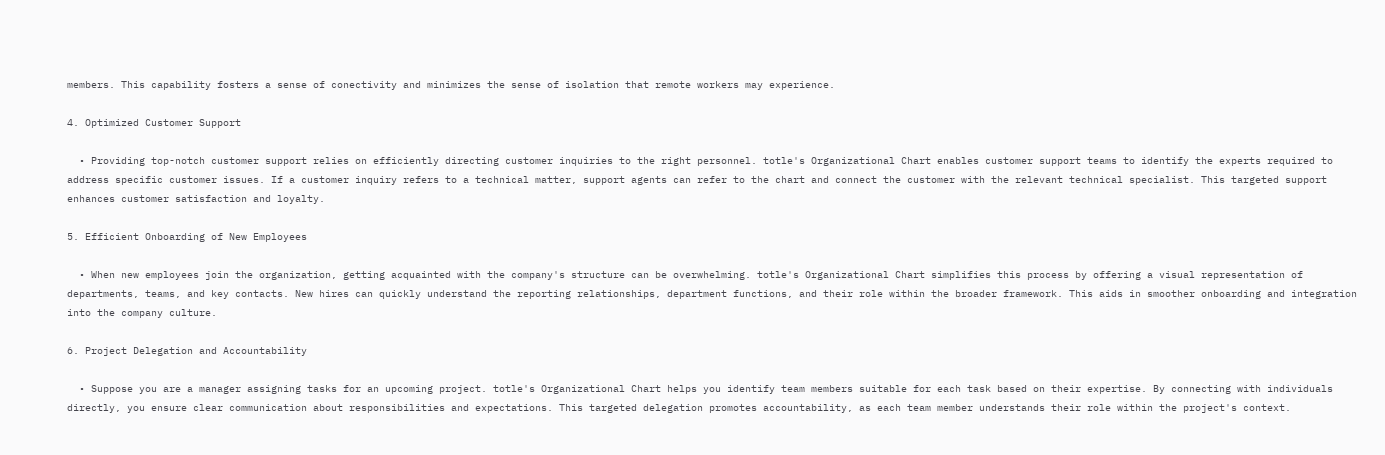members. This capability fosters a sense of conectivity and minimizes the sense of isolation that remote workers may experience.

4. Optimized Customer Support

  • Providing top-notch customer support relies on efficiently directing customer inquiries to the right personnel. totle's Organizational Chart enables customer support teams to identify the experts required to address specific customer issues. If a customer inquiry refers to a technical matter, support agents can refer to the chart and connect the customer with the relevant technical specialist. This targeted support enhances customer satisfaction and loyalty.

5. Efficient Onboarding of New Employees

  • When new employees join the organization, getting acquainted with the company's structure can be overwhelming. totle's Organizational Chart simplifies this process by offering a visual representation of departments, teams, and key contacts. New hires can quickly understand the reporting relationships, department functions, and their role within the broader framework. This aids in smoother onboarding and integration into the company culture.

6. Project Delegation and Accountability

  • Suppose you are a manager assigning tasks for an upcoming project. totle's Organizational Chart helps you identify team members suitable for each task based on their expertise. By connecting with individuals directly, you ensure clear communication about responsibilities and expectations. This targeted delegation promotes accountability, as each team member understands their role within the project's context.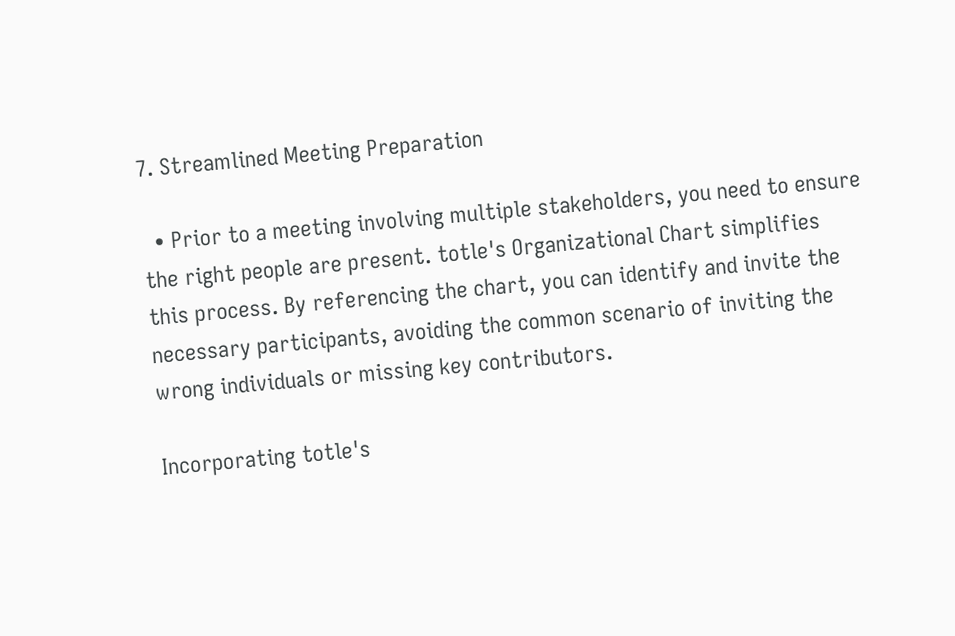7. Streamlined Meeting Preparation

  • Prior to a meeting involving multiple stakeholders, you need to ensure the right people are present. totle's Organizational Chart simplifies this process. By referencing the chart, you can identify and invite the necessary participants, avoiding the common scenario of inviting the wrong individuals or missing key contributors.

Incorporating totle's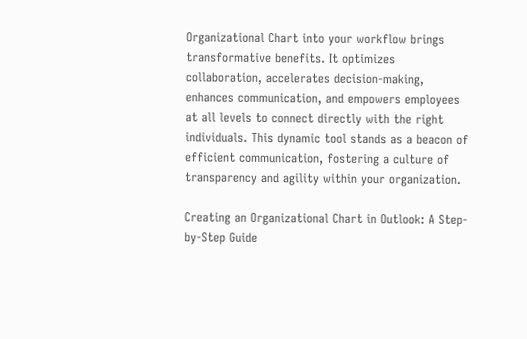Organizational Chart into your workflow brings transformative benefits. It optimizes collaboration, accelerates decision-making, enhances communication, and empowers employees at all levels to connect directly with the right individuals. This dynamic tool stands as a beacon of efficient communication, fostering a culture of transparency and agility within your organization.

Creating an Organizational Chart in Outlook: A Step-by-Step Guide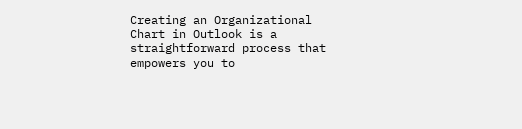Creating an Organizational Chart in Outlook is a straightforward process that empowers you to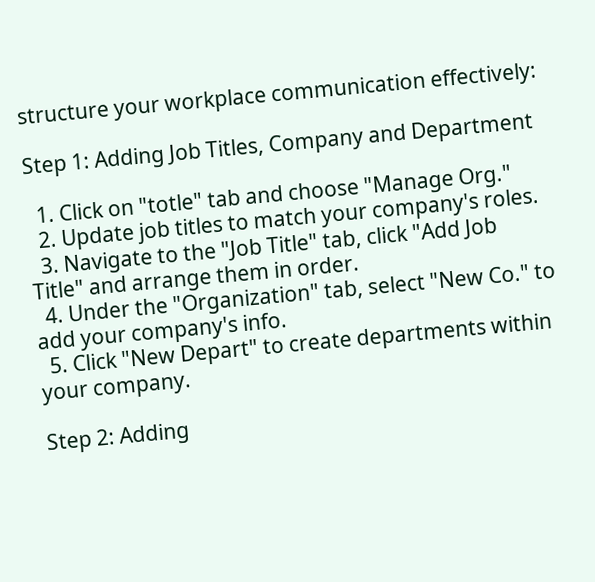structure your workplace communication effectively:

Step 1: Adding Job Titles, Company and Department

  1. Click on "totle" tab and choose "Manage Org."
  2. Update job titles to match your company's roles.
  3. Navigate to the "Job Title" tab, click "Add Job Title" and arrange them in order.
  4. Under the "Organization" tab, select "New Co." to add your company's info.
  5. Click "New Depart" to create departments within your company.

Step 2: Adding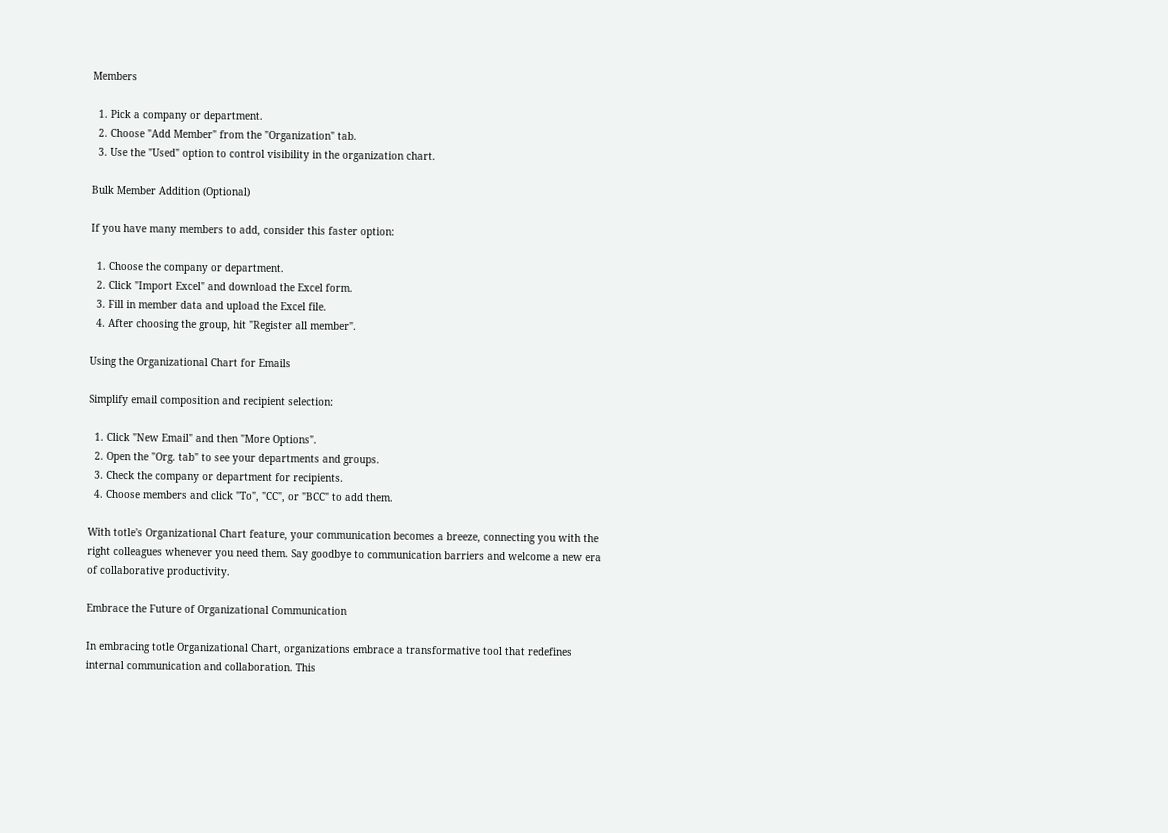Members

  1. Pick a company or department.
  2. Choose "Add Member" from the "Organization" tab.
  3. Use the "Used" option to control visibility in the organization chart.

Bulk Member Addition (Optional)

If you have many members to add, consider this faster option:

  1. Choose the company or department.
  2. Click "Import Excel" and download the Excel form.
  3. Fill in member data and upload the Excel file.
  4. After choosing the group, hit "Register all member".

Using the Organizational Chart for Emails

Simplify email composition and recipient selection:

  1. Click "New Email" and then "More Options".
  2. Open the "Org. tab" to see your departments and groups.
  3. Check the company or department for recipients.
  4. Choose members and click "To", "CC", or "BCC" to add them.

With totle's Organizational Chart feature, your communication becomes a breeze, connecting you with the right colleagues whenever you need them. Say goodbye to communication barriers and welcome a new era of collaborative productivity.

Embrace the Future of Organizational Communication

In embracing totle Organizational Chart, organizations embrace a transformative tool that redefines internal communication and collaboration. This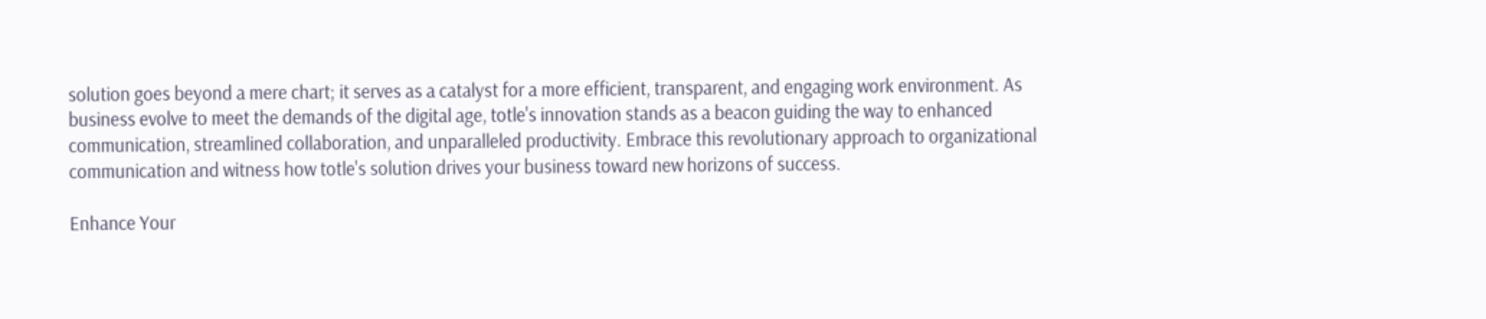solution goes beyond a mere chart; it serves as a catalyst for a more efficient, transparent, and engaging work environment. As business evolve to meet the demands of the digital age, totle's innovation stands as a beacon guiding the way to enhanced communication, streamlined collaboration, and unparalleled productivity. Embrace this revolutionary approach to organizational communication and witness how totle's solution drives your business toward new horizons of success.

Enhance Your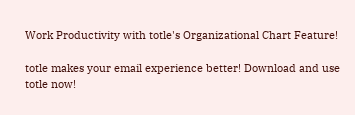Work Productivity with totle's Organizational Chart Feature!

totle makes your email experience better! Download and use totle now!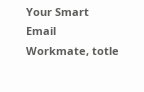Your Smart Email Workmate, totle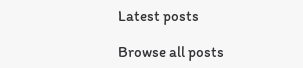Latest posts

Browse all posts